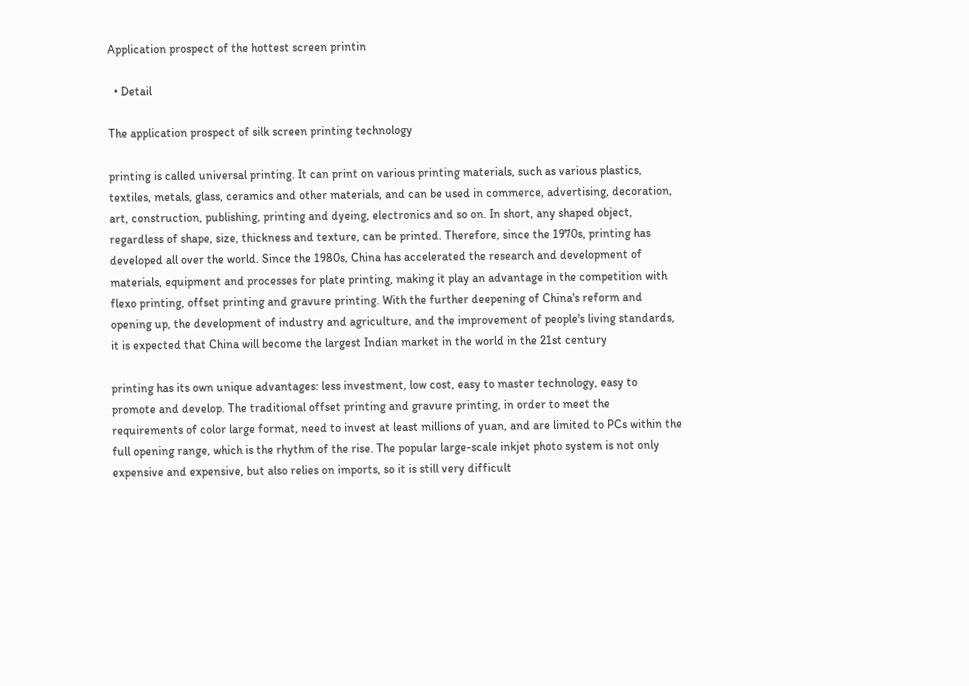Application prospect of the hottest screen printin

  • Detail

The application prospect of silk screen printing technology

printing is called universal printing. It can print on various printing materials, such as various plastics, textiles, metals, glass, ceramics and other materials, and can be used in commerce, advertising, decoration, art, construction, publishing, printing and dyeing, electronics and so on. In short, any shaped object, regardless of shape, size, thickness and texture, can be printed. Therefore, since the 1970s, printing has developed all over the world. Since the 1980s, China has accelerated the research and development of materials, equipment and processes for plate printing, making it play an advantage in the competition with flexo printing, offset printing and gravure printing. With the further deepening of China's reform and opening up, the development of industry and agriculture, and the improvement of people's living standards, it is expected that China will become the largest Indian market in the world in the 21st century

printing has its own unique advantages: less investment, low cost, easy to master technology, easy to promote and develop. The traditional offset printing and gravure printing, in order to meet the requirements of color large format, need to invest at least millions of yuan, and are limited to PCs within the full opening range, which is the rhythm of the rise. The popular large-scale inkjet photo system is not only expensive and expensive, but also relies on imports, so it is still very difficult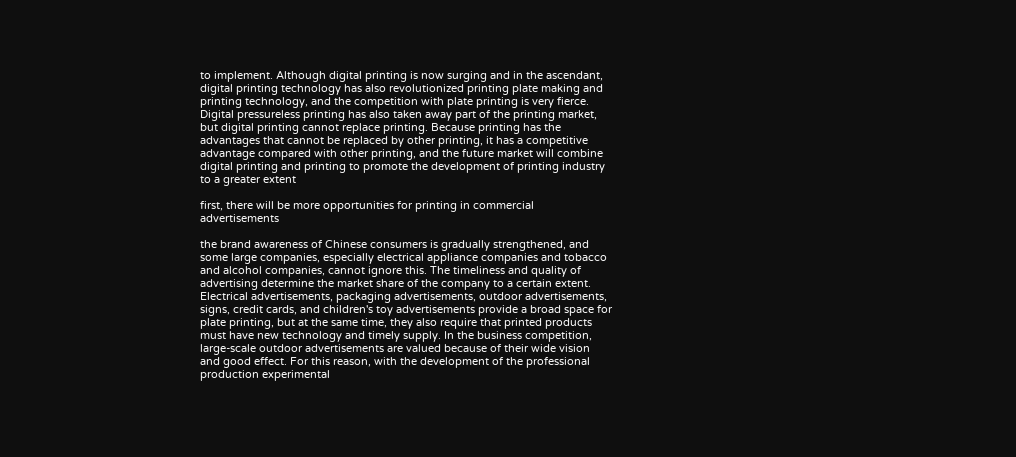to implement. Although digital printing is now surging and in the ascendant, digital printing technology has also revolutionized printing plate making and printing technology, and the competition with plate printing is very fierce. Digital pressureless printing has also taken away part of the printing market, but digital printing cannot replace printing. Because printing has the advantages that cannot be replaced by other printing, it has a competitive advantage compared with other printing, and the future market will combine digital printing and printing to promote the development of printing industry to a greater extent

first, there will be more opportunities for printing in commercial advertisements

the brand awareness of Chinese consumers is gradually strengthened, and some large companies, especially electrical appliance companies and tobacco and alcohol companies, cannot ignore this. The timeliness and quality of advertising determine the market share of the company to a certain extent. Electrical advertisements, packaging advertisements, outdoor advertisements, signs, credit cards, and children's toy advertisements provide a broad space for plate printing, but at the same time, they also require that printed products must have new technology and timely supply. In the business competition, large-scale outdoor advertisements are valued because of their wide vision and good effect. For this reason, with the development of the professional production experimental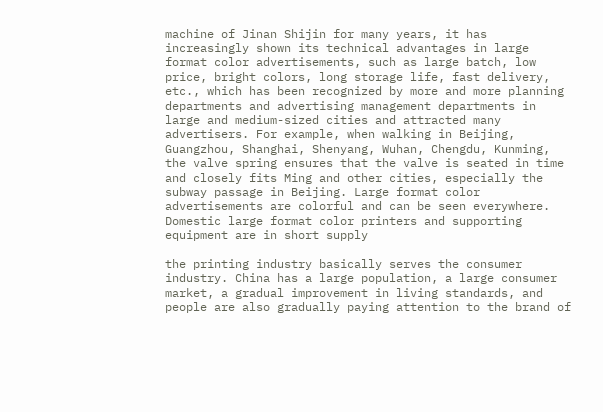machine of Jinan Shijin for many years, it has increasingly shown its technical advantages in large format color advertisements, such as large batch, low price, bright colors, long storage life, fast delivery, etc., which has been recognized by more and more planning departments and advertising management departments in large and medium-sized cities and attracted many advertisers. For example, when walking in Beijing, Guangzhou, Shanghai, Shenyang, Wuhan, Chengdu, Kunming, the valve spring ensures that the valve is seated in time and closely fits Ming and other cities, especially the subway passage in Beijing. Large format color advertisements are colorful and can be seen everywhere. Domestic large format color printers and supporting equipment are in short supply

the printing industry basically serves the consumer industry. China has a large population, a large consumer market, a gradual improvement in living standards, and people are also gradually paying attention to the brand of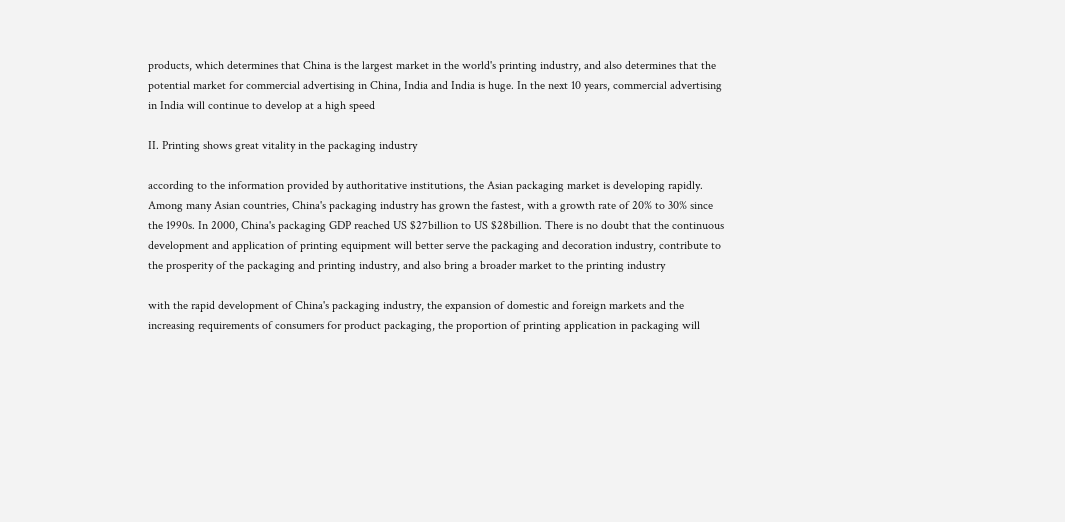products, which determines that China is the largest market in the world's printing industry, and also determines that the potential market for commercial advertising in China, India and India is huge. In the next 10 years, commercial advertising in India will continue to develop at a high speed

II. Printing shows great vitality in the packaging industry

according to the information provided by authoritative institutions, the Asian packaging market is developing rapidly. Among many Asian countries, China's packaging industry has grown the fastest, with a growth rate of 20% to 30% since the 1990s. In 2000, China's packaging GDP reached US $27billion to US $28billion. There is no doubt that the continuous development and application of printing equipment will better serve the packaging and decoration industry, contribute to the prosperity of the packaging and printing industry, and also bring a broader market to the printing industry

with the rapid development of China's packaging industry, the expansion of domestic and foreign markets and the increasing requirements of consumers for product packaging, the proportion of printing application in packaging will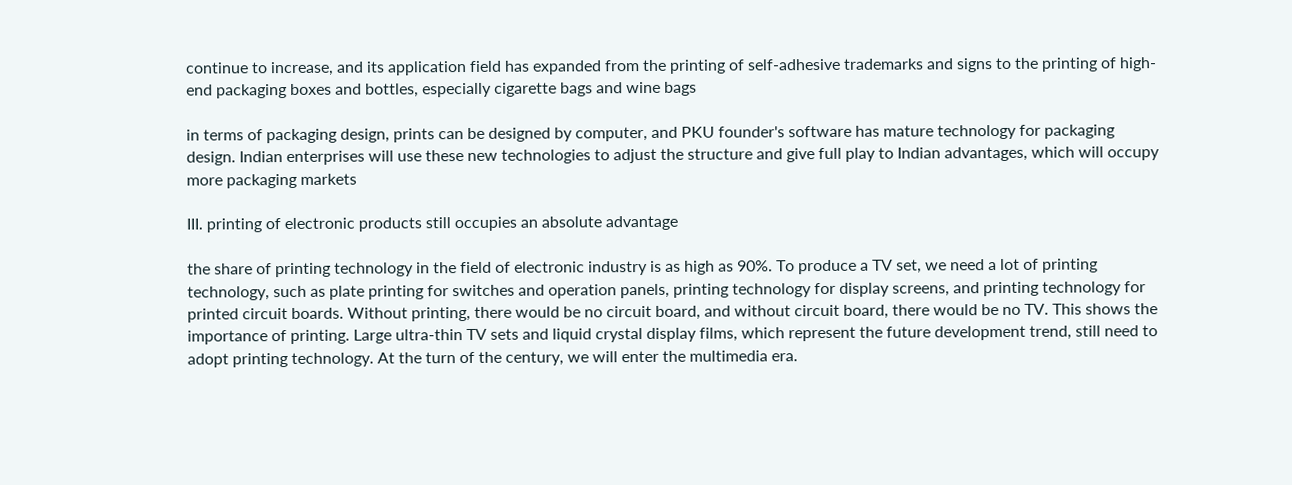continue to increase, and its application field has expanded from the printing of self-adhesive trademarks and signs to the printing of high-end packaging boxes and bottles, especially cigarette bags and wine bags

in terms of packaging design, prints can be designed by computer, and PKU founder's software has mature technology for packaging design. Indian enterprises will use these new technologies to adjust the structure and give full play to Indian advantages, which will occupy more packaging markets

III. printing of electronic products still occupies an absolute advantage

the share of printing technology in the field of electronic industry is as high as 90%. To produce a TV set, we need a lot of printing technology, such as plate printing for switches and operation panels, printing technology for display screens, and printing technology for printed circuit boards. Without printing, there would be no circuit board, and without circuit board, there would be no TV. This shows the importance of printing. Large ultra-thin TV sets and liquid crystal display films, which represent the future development trend, still need to adopt printing technology. At the turn of the century, we will enter the multimedia era.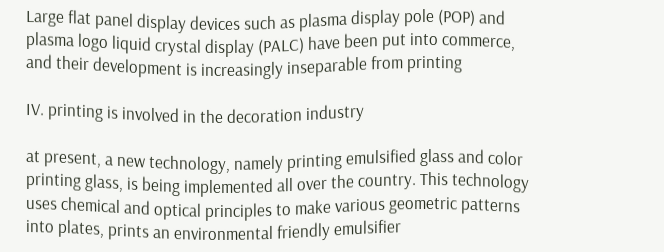Large flat panel display devices such as plasma display pole (POP) and plasma logo liquid crystal display (PALC) have been put into commerce, and their development is increasingly inseparable from printing

IV. printing is involved in the decoration industry

at present, a new technology, namely printing emulsified glass and color printing glass, is being implemented all over the country. This technology uses chemical and optical principles to make various geometric patterns into plates, prints an environmental friendly emulsifier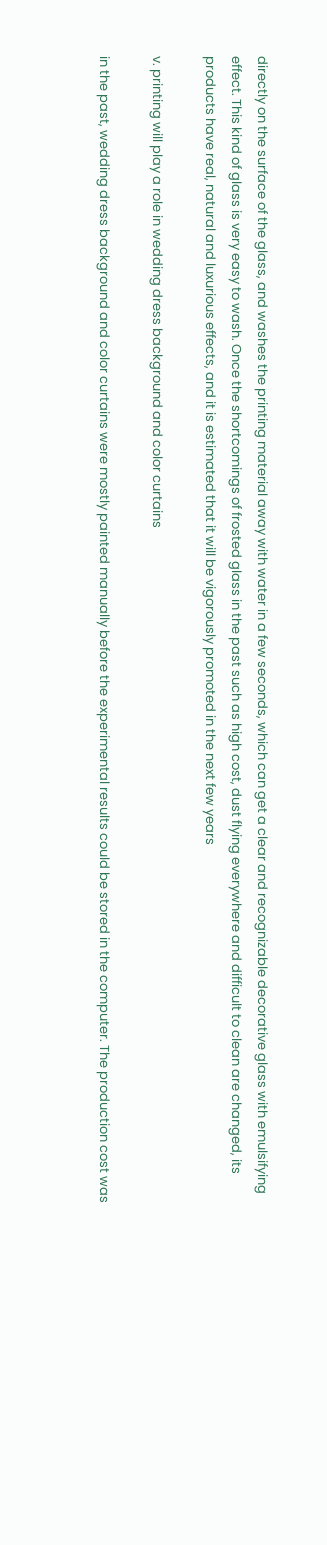directly on the surface of the glass, and washes the printing material away with water in a few seconds, which can get a clear and recognizable decorative glass with emulsifying effect. This kind of glass is very easy to wash. Once the shortcomings of frosted glass in the past such as high cost, dust flying everywhere and difficult to clean are changed, its products have real, natural and luxurious effects, and it is estimated that it will be vigorously promoted in the next few years

v. printing will play a role in wedding dress background and color curtains

in the past, wedding dress background and color curtains were mostly painted manually before the experimental results could be stored in the computer. The production cost was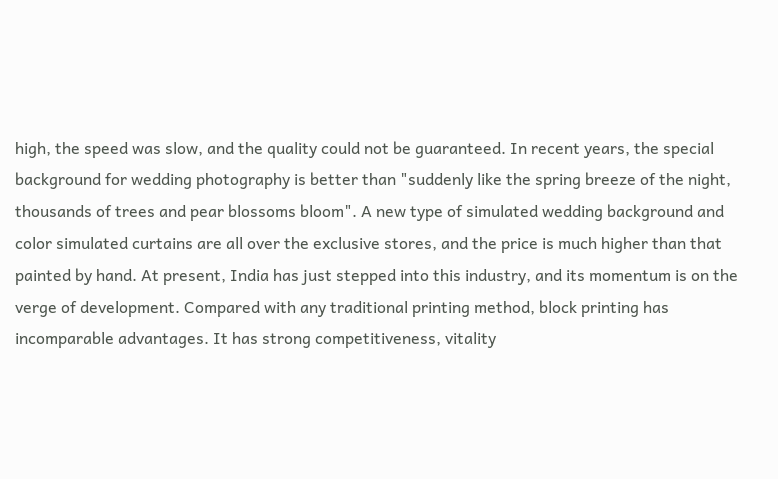high, the speed was slow, and the quality could not be guaranteed. In recent years, the special background for wedding photography is better than "suddenly like the spring breeze of the night, thousands of trees and pear blossoms bloom". A new type of simulated wedding background and color simulated curtains are all over the exclusive stores, and the price is much higher than that painted by hand. At present, India has just stepped into this industry, and its momentum is on the verge of development. Compared with any traditional printing method, block printing has incomparable advantages. It has strong competitiveness, vitality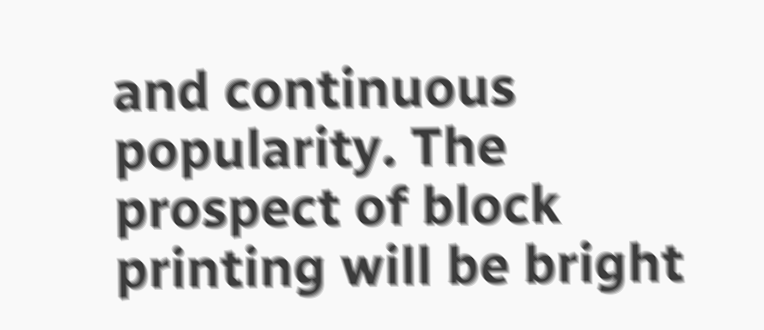and continuous popularity. The prospect of block printing will be bright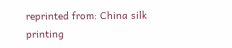reprinted from: China silk printing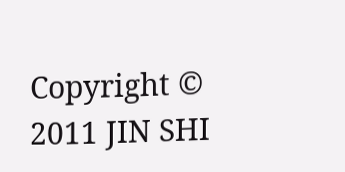Copyright © 2011 JIN SHI